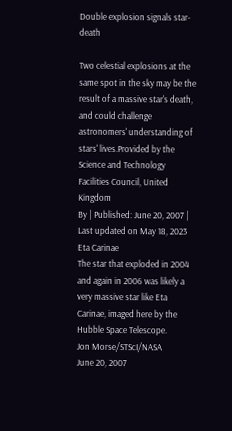Double explosion signals star-death

Two celestial explosions at the same spot in the sky may be the result of a massive star's death, and could challenge astronomers' understanding of stars' lives.Provided by the Science and Technology Facilities Council, United Kingdom
By | Published: June 20, 2007 | Last updated on May 18, 2023
Eta Carinae
The star that exploded in 2004 and again in 2006 was likely a very massive star like Eta Carinae, imaged here by the Hubble Space Telescope.
Jon Morse/STScI/NASA
June 20, 2007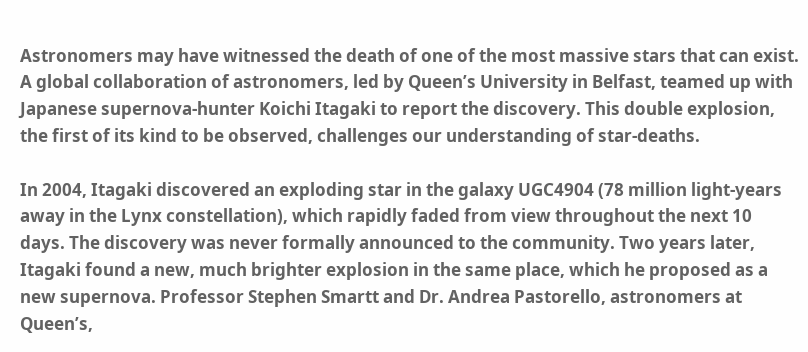Astronomers may have witnessed the death of one of the most massive stars that can exist. A global collaboration of astronomers, led by Queen’s University in Belfast, teamed up with Japanese supernova-hunter Koichi Itagaki to report the discovery. This double explosion, the first of its kind to be observed, challenges our understanding of star-deaths.

In 2004, Itagaki discovered an exploding star in the galaxy UGC4904 (78 million light-years away in the Lynx constellation), which rapidly faded from view throughout the next 10 days. The discovery was never formally announced to the community. Two years later, Itagaki found a new, much brighter explosion in the same place, which he proposed as a new supernova. Professor Stephen Smartt and Dr. Andrea Pastorello, astronomers at Queen’s,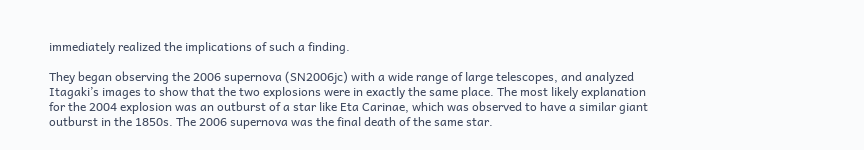immediately realized the implications of such a finding.

They began observing the 2006 supernova (SN2006jc) with a wide range of large telescopes, and analyzed Itagaki’s images to show that the two explosions were in exactly the same place. The most likely explanation for the 2004 explosion was an outburst of a star like Eta Carinae, which was observed to have a similar giant outburst in the 1850s. The 2006 supernova was the final death of the same star.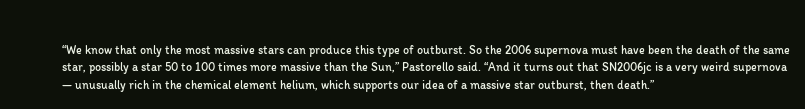“We know that only the most massive stars can produce this type of outburst. So the 2006 supernova must have been the death of the same star, possibly a star 50 to 100 times more massive than the Sun,” Pastorello said. “And it turns out that SN2006jc is a very weird supernova — unusually rich in the chemical element helium, which supports our idea of a massive star outburst, then death.”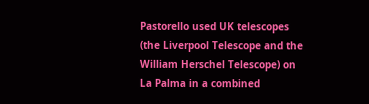Pastorello used UK telescopes (the Liverpool Telescope and the William Herschel Telescope) on La Palma in a combined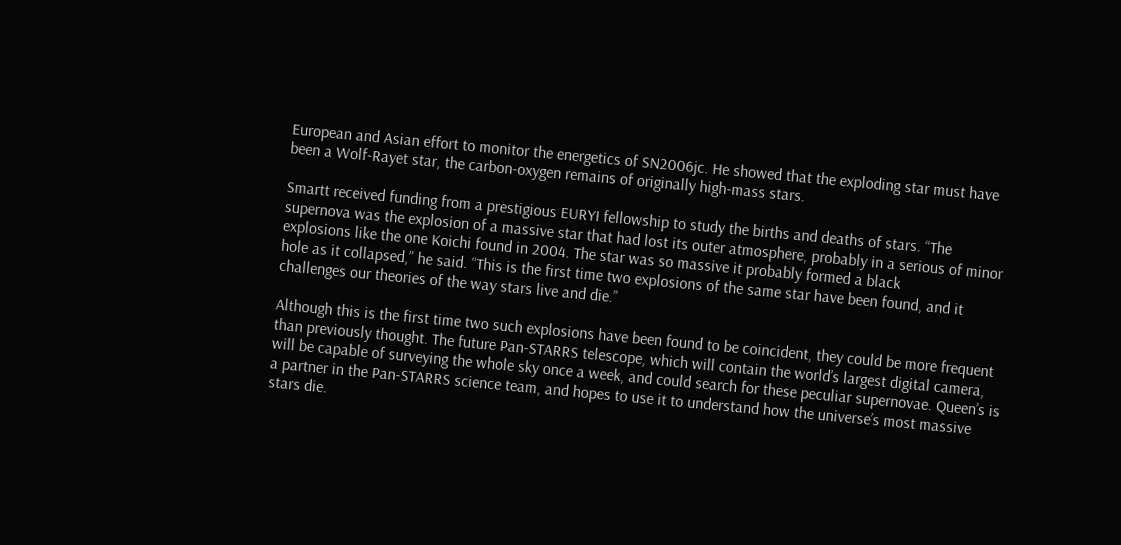European and Asian effort to monitor the energetics of SN2006jc. He showed that the exploding star must have been a Wolf-Rayet star, the carbon-oxygen remains of originally high-mass stars.

Smartt received funding from a prestigious EURYI fellowship to study the births and deaths of stars. “The supernova was the explosion of a massive star that had lost its outer atmosphere, probably in a serious of minor explosions like the one Koichi found in 2004. The star was so massive it probably formed a black
hole as it collapsed,” he said. “This is the first time two explosions of the same star have been found, and it challenges our theories of the way stars live and die.”

Although this is the first time two such explosions have been found to be coincident, they could be more frequent than previously thought. The future Pan-STARRS telescope, which will contain the world’s largest digital camera, will be capable of surveying the whole sky once a week, and could search for these peculiar supernovae. Queen’s is a partner in the Pan-STARRS science team, and hopes to use it to understand how the universe’s most massive stars die.